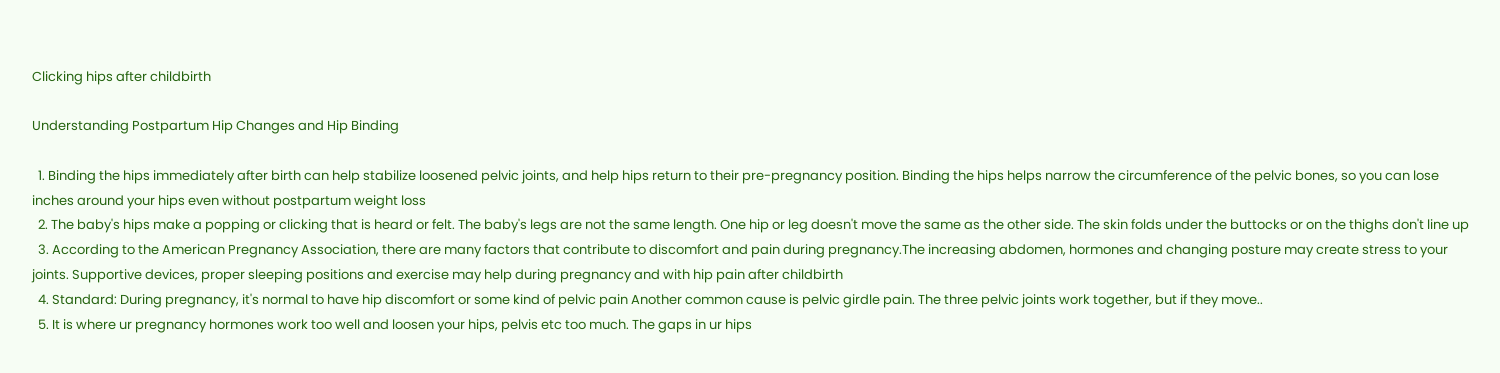Clicking hips after childbirth

Understanding Postpartum Hip Changes and Hip Binding

  1. Binding the hips immediately after birth can help stabilize loosened pelvic joints, and help hips return to their pre-pregnancy position. Binding the hips helps narrow the circumference of the pelvic bones, so you can lose inches around your hips even without postpartum weight loss
  2. The baby's hips make a popping or clicking that is heard or felt. The baby's legs are not the same length. One hip or leg doesn't move the same as the other side. The skin folds under the buttocks or on the thighs don't line up
  3. According to the American Pregnancy Association, there are many factors that contribute to discomfort and pain during pregnancy.The increasing abdomen, hormones and changing posture may create stress to your joints. Supportive devices, proper sleeping positions and exercise may help during pregnancy and with hip pain after childbirth
  4. Standard: During pregnancy, it's normal to have hip discomfort or some kind of pelvic pain Another common cause is pelvic girdle pain. The three pelvic joints work together, but if they move..
  5. It is where ur pregnancy hormones work too well and loosen your hips, pelvis etc too much. The gaps in ur hips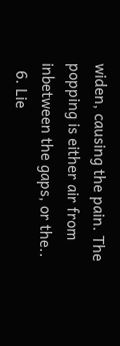widen, causing the pain. The popping is either air from inbetween the gaps, or the..
  6. Lie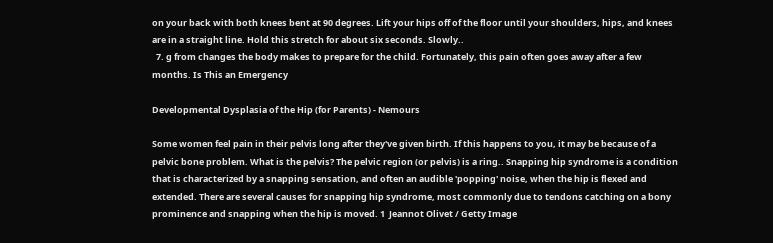on your back with both knees bent at 90 degrees. Lift your hips off of the floor until your shoulders, hips, and knees are in a straight line. Hold this stretch for about six seconds. Slowly..
  7. g from changes the body makes to prepare for the child. Fortunately, this pain often goes away after a few months. Is This an Emergency

Developmental Dysplasia of the Hip (for Parents) - Nemours

Some women feel pain in their pelvis long after they've given birth. If this happens to you, it may be because of a pelvic bone problem. What is the pelvis? The pelvic region (or pelvis) is a ring.. Snapping hip syndrome is a condition that is characterized by a snapping sensation, and often an audible 'popping' noise, when the hip is flexed and extended. There are several causes for snapping hip syndrome, most commonly due to tendons catching on a bony prominence and snapping when the hip is moved. 1  Jeannot Olivet / Getty Image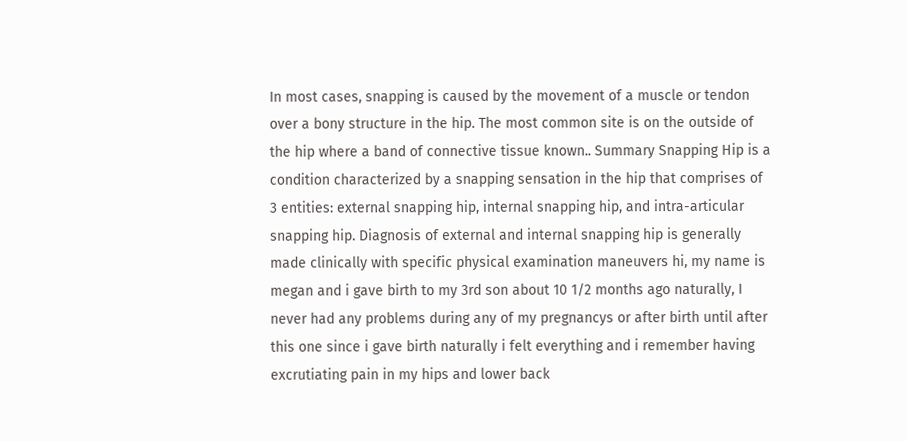In most cases, snapping is caused by the movement of a muscle or tendon over a bony structure in the hip. The most common site is on the outside of the hip where a band of connective tissue known.. Summary Snapping Hip is a condition characterized by a snapping sensation in the hip that comprises of 3 entities: external snapping hip, internal snapping hip, and intra-articular snapping hip. Diagnosis of external and internal snapping hip is generally made clinically with specific physical examination maneuvers hi, my name is megan and i gave birth to my 3rd son about 10 1/2 months ago naturally, I never had any problems during any of my pregnancys or after birth until after this one since i gave birth naturally i felt everything and i remember having excrutiating pain in my hips and lower back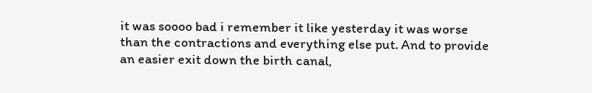it was soooo bad i remember it like yesterday it was worse than the contractions and everything else put. And to provide an easier exit down the birth canal,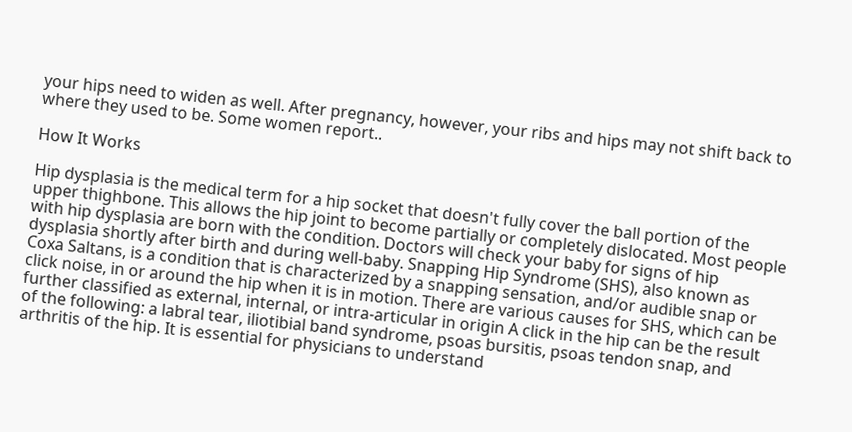your hips need to widen as well. After pregnancy, however, your ribs and hips may not shift back to where they used to be. Some women report..

How It Works

Hip dysplasia is the medical term for a hip socket that doesn't fully cover the ball portion of the upper thighbone. This allows the hip joint to become partially or completely dislocated. Most people with hip dysplasia are born with the condition. Doctors will check your baby for signs of hip dysplasia shortly after birth and during well-baby. Snapping Hip Syndrome (SHS), also known as Coxa Saltans, is a condition that is characterized by a snapping sensation, and/or audible snap or click noise, in or around the hip when it is in motion. There are various causes for SHS, which can be further classified as external, internal, or intra-articular in origin A click in the hip can be the result of the following: a labral tear, iliotibial band syndrome, psoas bursitis, psoas tendon snap, and arthritis of the hip. It is essential for physicians to understand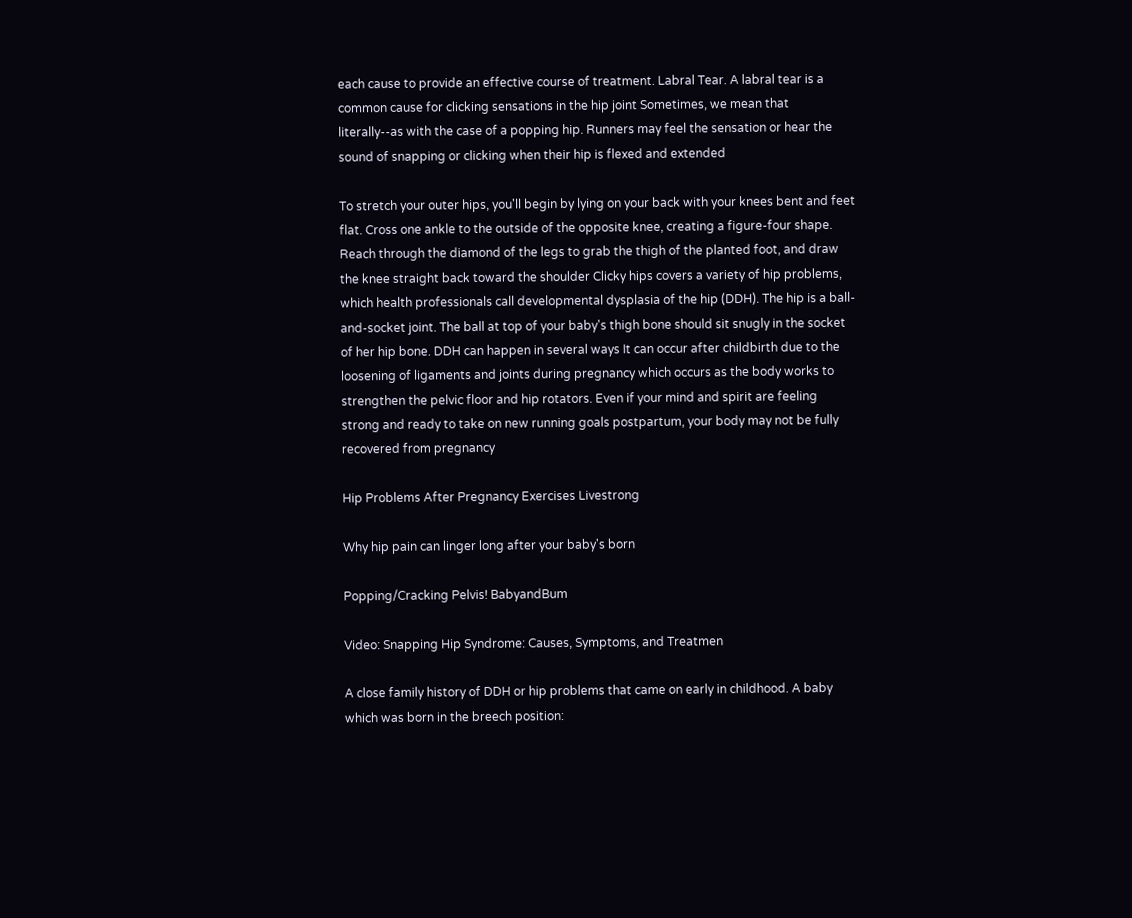each cause to provide an effective course of treatment. Labral Tear. A labral tear is a common cause for clicking sensations in the hip joint Sometimes, we mean that literally--as with the case of a popping hip. Runners may feel the sensation or hear the sound of snapping or clicking when their hip is flexed and extended

To stretch your outer hips, you'll begin by lying on your back with your knees bent and feet flat. Cross one ankle to the outside of the opposite knee, creating a figure-four shape. Reach through the diamond of the legs to grab the thigh of the planted foot, and draw the knee straight back toward the shoulder Clicky hips covers a variety of hip problems, which health professionals call developmental dysplasia of the hip (DDH). The hip is a ball-and-socket joint. The ball at top of your baby's thigh bone should sit snugly in the socket of her hip bone. DDH can happen in several ways It can occur after childbirth due to the loosening of ligaments and joints during pregnancy which occurs as the body works to strengthen the pelvic floor and hip rotators. Even if your mind and spirit are feeling strong and ready to take on new running goals postpartum, your body may not be fully recovered from pregnancy

Hip Problems After Pregnancy Exercises Livestrong

Why hip pain can linger long after your baby's born

Popping/Cracking Pelvis! BabyandBum

Video: Snapping Hip Syndrome: Causes, Symptoms, and Treatmen

A close family history of DDH or hip problems that came on early in childhood. A baby which was born in the breech position: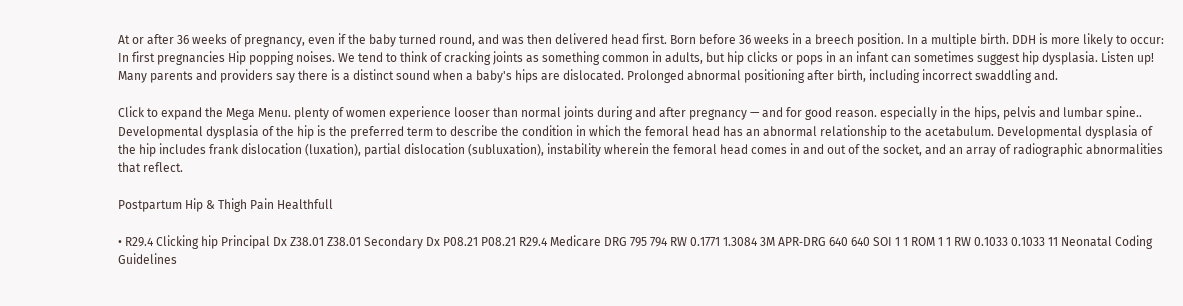At or after 36 weeks of pregnancy, even if the baby turned round, and was then delivered head first. Born before 36 weeks in a breech position. In a multiple birth. DDH is more likely to occur: In first pregnancies Hip popping noises. We tend to think of cracking joints as something common in adults, but hip clicks or pops in an infant can sometimes suggest hip dysplasia. Listen up! Many parents and providers say there is a distinct sound when a baby's hips are dislocated. Prolonged abnormal positioning after birth, including incorrect swaddling and.

Click to expand the Mega Menu. plenty of women experience looser than normal joints during and after pregnancy — and for good reason. especially in the hips, pelvis and lumbar spine.. Developmental dysplasia of the hip is the preferred term to describe the condition in which the femoral head has an abnormal relationship to the acetabulum. Developmental dysplasia of the hip includes frank dislocation (luxation), partial dislocation (subluxation), instability wherein the femoral head comes in and out of the socket, and an array of radiographic abnormalities that reflect.

Postpartum Hip & Thigh Pain Healthfull

• R29.4 Clicking hip Principal Dx Z38.01 Z38.01 Secondary Dx P08.21 P08.21 R29.4 Medicare DRG 795 794 RW 0.1771 1.3084 3M APR‐DRG 640 640 SOI 1 1 ROM 1 1 RW 0.1033 0.1033 11 Neonatal Coding Guidelines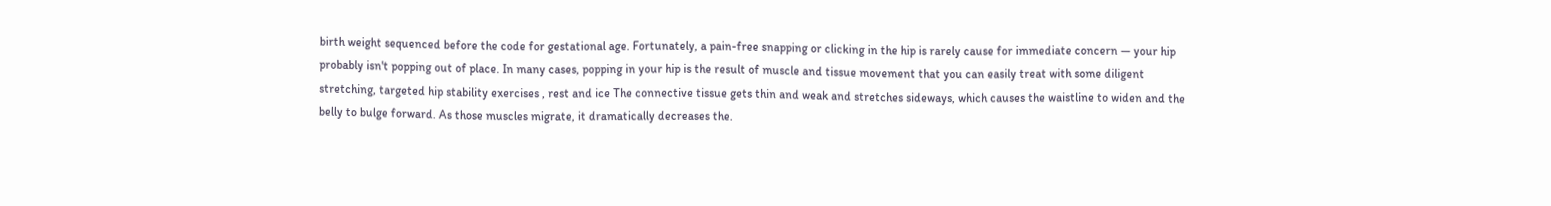birth weight sequenced before the code for gestational age. Fortunately, a pain-free snapping or clicking in the hip is rarely cause for immediate concern — your hip probably isn't popping out of place. In many cases, popping in your hip is the result of muscle and tissue movement that you can easily treat with some diligent stretching, targeted hip stability exercises , rest and ice The connective tissue gets thin and weak and stretches sideways, which causes the waistline to widen and the belly to bulge forward. As those muscles migrate, it dramatically decreases the.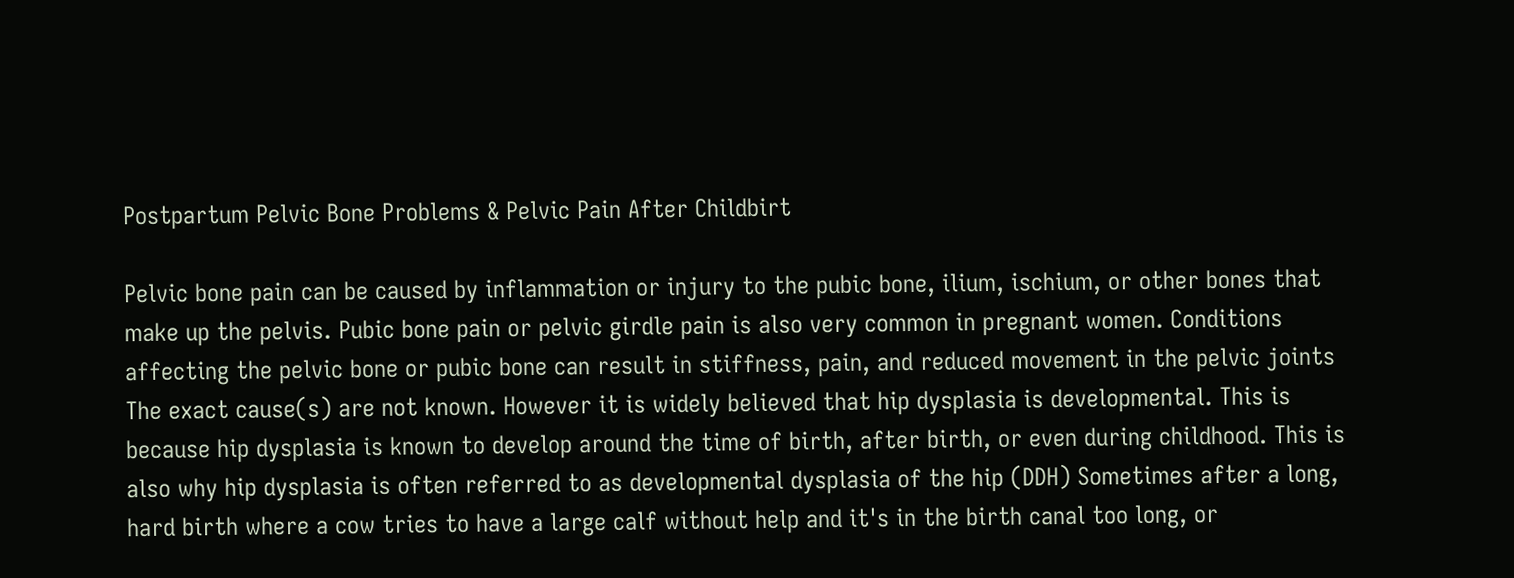Postpartum Pelvic Bone Problems & Pelvic Pain After Childbirt

Pelvic bone pain can be caused by inflammation or injury to the pubic bone, ilium, ischium, or other bones that make up the pelvis. Pubic bone pain or pelvic girdle pain is also very common in pregnant women. Conditions affecting the pelvic bone or pubic bone can result in stiffness, pain, and reduced movement in the pelvic joints The exact cause(s) are not known. However it is widely believed that hip dysplasia is developmental. This is because hip dysplasia is known to develop around the time of birth, after birth, or even during childhood. This is also why hip dysplasia is often referred to as developmental dysplasia of the hip (DDH) Sometimes after a long, hard birth where a cow tries to have a large calf without help and it's in the birth canal too long, or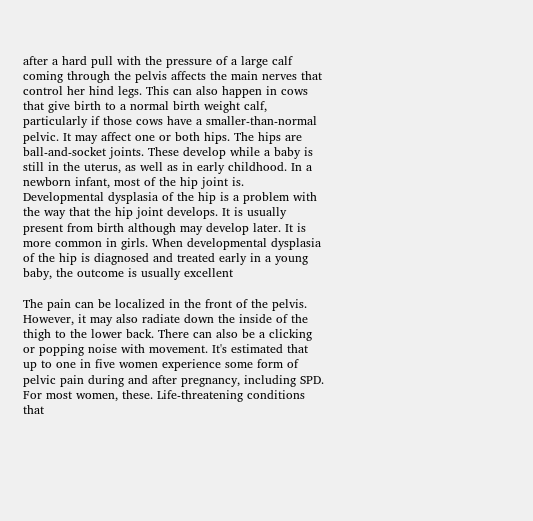after a hard pull with the pressure of a large calf coming through the pelvis affects the main nerves that control her hind legs. This can also happen in cows that give birth to a normal birth weight calf, particularly if those cows have a smaller-than-normal pelvic. It may affect one or both hips. The hips are ball-and-socket joints. These develop while a baby is still in the uterus, as well as in early childhood. In a newborn infant, most of the hip joint is. Developmental dysplasia of the hip is a problem with the way that the hip joint develops. It is usually present from birth although may develop later. It is more common in girls. When developmental dysplasia of the hip is diagnosed and treated early in a young baby, the outcome is usually excellent

The pain can be localized in the front of the pelvis. However, it may also radiate down the inside of the thigh to the lower back. There can also be a clicking or popping noise with movement. It's estimated that up to one in five women experience some form of pelvic pain during and after pregnancy, including SPD. For most women, these. Life-threatening conditions that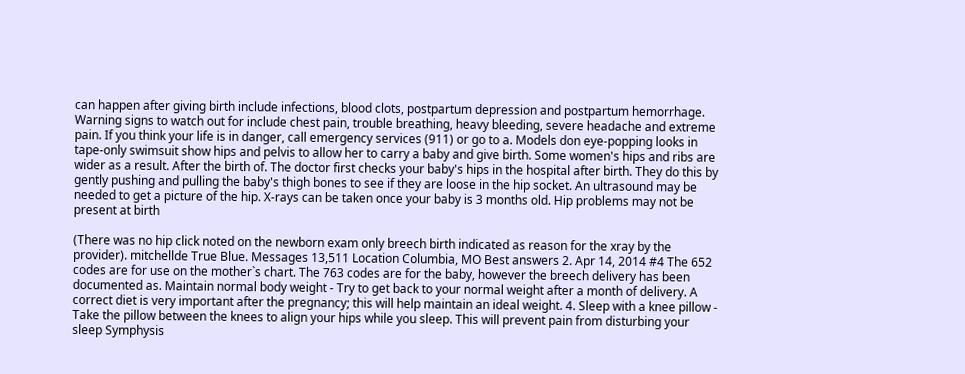can happen after giving birth include infections, blood clots, postpartum depression and postpartum hemorrhage. Warning signs to watch out for include chest pain, trouble breathing, heavy bleeding, severe headache and extreme pain. If you think your life is in danger, call emergency services (911) or go to a. Models don eye-popping looks in tape-only swimsuit show hips and pelvis to allow her to carry a baby and give birth. Some women's hips and ribs are wider as a result. After the birth of. The doctor first checks your baby's hips in the hospital after birth. They do this by gently pushing and pulling the baby's thigh bones to see if they are loose in the hip socket. An ultrasound may be needed to get a picture of the hip. X-rays can be taken once your baby is 3 months old. Hip problems may not be present at birth

(There was no hip click noted on the newborn exam only breech birth indicated as reason for the xray by the provider). mitchellde True Blue. Messages 13,511 Location Columbia, MO Best answers 2. Apr 14, 2014 #4 The 652 codes are for use on the mother`s chart. The 763 codes are for the baby, however the breech delivery has been documented as. Maintain normal body weight - Try to get back to your normal weight after a month of delivery. A correct diet is very important after the pregnancy; this will help maintain an ideal weight. 4. Sleep with a knee pillow - Take the pillow between the knees to align your hips while you sleep. This will prevent pain from disturbing your sleep Symphysis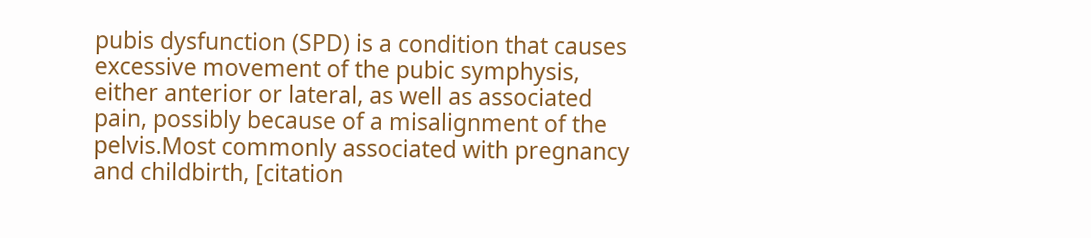pubis dysfunction (SPD) is a condition that causes excessive movement of the pubic symphysis, either anterior or lateral, as well as associated pain, possibly because of a misalignment of the pelvis.Most commonly associated with pregnancy and childbirth, [citation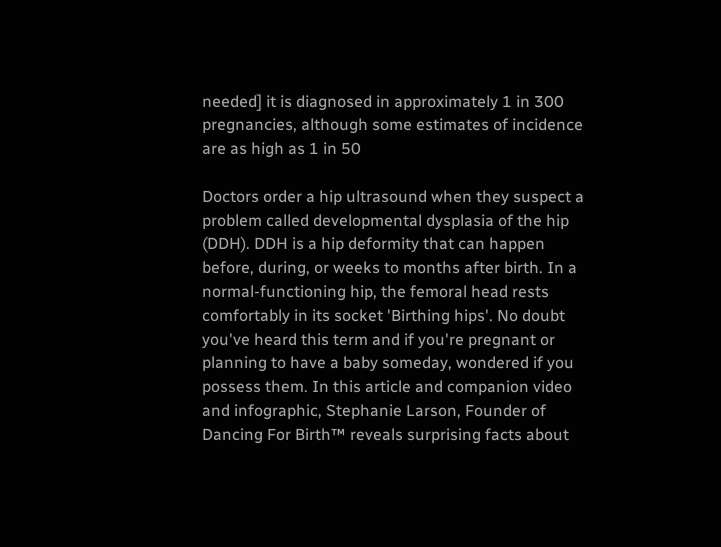needed] it is diagnosed in approximately 1 in 300 pregnancies, although some estimates of incidence are as high as 1 in 50

Doctors order a hip ultrasound when they suspect a problem called developmental dysplasia of the hip (DDH). DDH is a hip deformity that can happen before, during, or weeks to months after birth. In a normal-functioning hip, the femoral head rests comfortably in its socket 'Birthing hips'. No doubt you've heard this term and if you're pregnant or planning to have a baby someday, wondered if you possess them. In this article and companion video and infographic, Stephanie Larson, Founder of Dancing For Birth™ reveals surprising facts about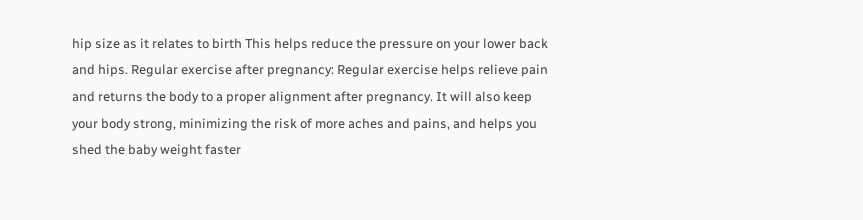hip size as it relates to birth This helps reduce the pressure on your lower back and hips. Regular exercise after pregnancy: Regular exercise helps relieve pain and returns the body to a proper alignment after pregnancy. It will also keep your body strong, minimizing the risk of more aches and pains, and helps you shed the baby weight faster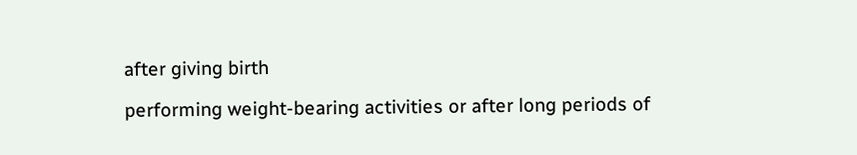after giving birth

performing weight-bearing activities or after long periods of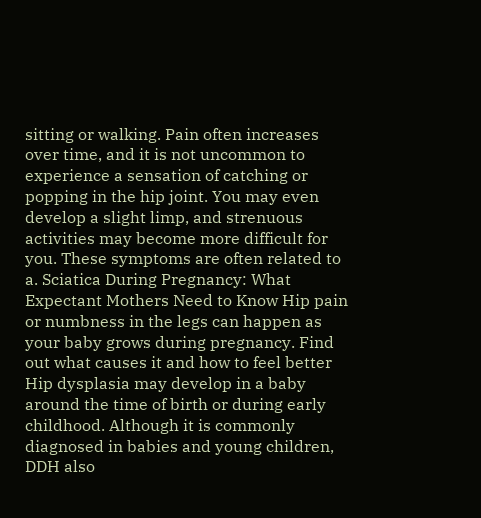sitting or walking. Pain often increases over time, and it is not uncommon to experience a sensation of catching or popping in the hip joint. You may even develop a slight limp, and strenuous activities may become more difficult for you. These symptoms are often related to a. Sciatica During Pregnancy: What Expectant Mothers Need to Know Hip pain or numbness in the legs can happen as your baby grows during pregnancy. Find out what causes it and how to feel better Hip dysplasia may develop in a baby around the time of birth or during early childhood. Although it is commonly diagnosed in babies and young children, DDH also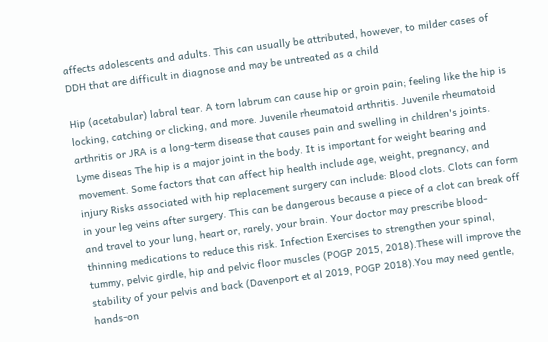affects adolescents and adults. This can usually be attributed, however, to milder cases of DDH that are difficult in diagnose and may be untreated as a child

Hip (acetabular) labral tear. A torn labrum can cause hip or groin pain; feeling like the hip is locking, catching or clicking, and more. Juvenile rheumatoid arthritis. Juvenile rheumatoid arthritis or JRA is a long-term disease that causes pain and swelling in children's joints. Lyme diseas The hip is a major joint in the body. It is important for weight bearing and movement. Some factors that can affect hip health include age, weight, pregnancy, and injury Risks associated with hip replacement surgery can include: Blood clots. Clots can form in your leg veins after surgery. This can be dangerous because a piece of a clot can break off and travel to your lung, heart or, rarely, your brain. Your doctor may prescribe blood-thinning medications to reduce this risk. Infection Exercises to strengthen your spinal, tummy, pelvic girdle, hip and pelvic floor muscles (POGP 2015, 2018).These will improve the stability of your pelvis and back (Davenport et al 2019, POGP 2018).You may need gentle, hands-on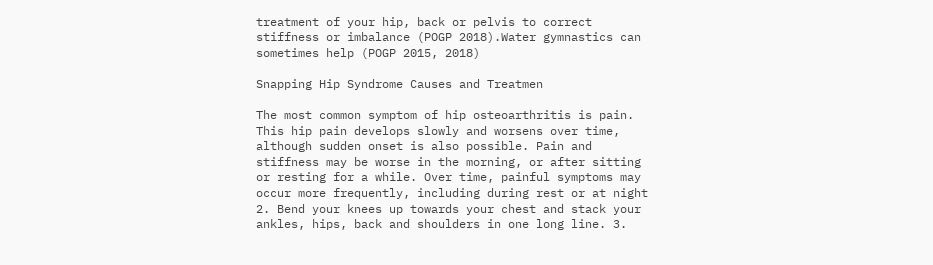treatment of your hip, back or pelvis to correct stiffness or imbalance (POGP 2018).Water gymnastics can sometimes help (POGP 2015, 2018)

Snapping Hip Syndrome Causes and Treatmen

The most common symptom of hip osteoarthritis is pain. This hip pain develops slowly and worsens over time, although sudden onset is also possible. Pain and stiffness may be worse in the morning, or after sitting or resting for a while. Over time, painful symptoms may occur more frequently, including during rest or at night 2. Bend your knees up towards your chest and stack your ankles, hips, back and shoulders in one long line. 3.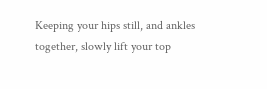Keeping your hips still, and ankles together, slowly lift your top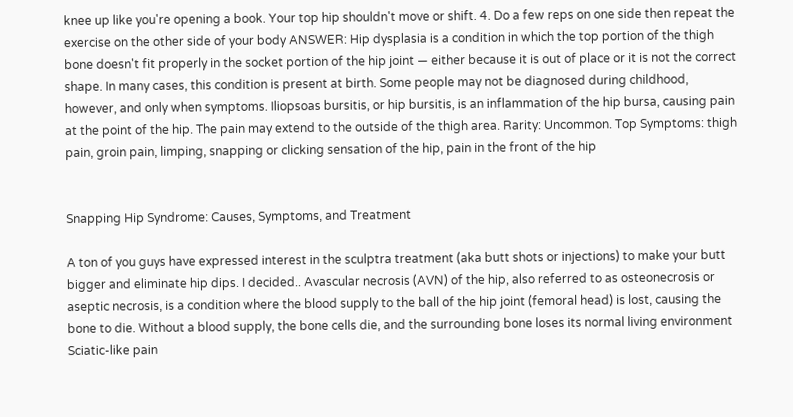knee up like you're opening a book. Your top hip shouldn't move or shift. 4. Do a few reps on one side then repeat the exercise on the other side of your body ANSWER: Hip dysplasia is a condition in which the top portion of the thigh bone doesn't fit properly in the socket portion of the hip joint — either because it is out of place or it is not the correct shape. In many cases, this condition is present at birth. Some people may not be diagnosed during childhood, however, and only when symptoms. Iliopsoas bursitis, or hip bursitis, is an inflammation of the hip bursa, causing pain at the point of the hip. The pain may extend to the outside of the thigh area. Rarity: Uncommon. Top Symptoms: thigh pain, groin pain, limping, snapping or clicking sensation of the hip, pain in the front of the hip


Snapping Hip Syndrome: Causes, Symptoms, and Treatment

A ton of you guys have expressed interest in the sculptra treatment (aka butt shots or injections) to make your butt bigger and eliminate hip dips. I decided.. Avascular necrosis (AVN) of the hip, also referred to as osteonecrosis or aseptic necrosis, is a condition where the blood supply to the ball of the hip joint (femoral head) is lost, causing the bone to die. Without a blood supply, the bone cells die, and the surrounding bone loses its normal living environment Sciatic-like pain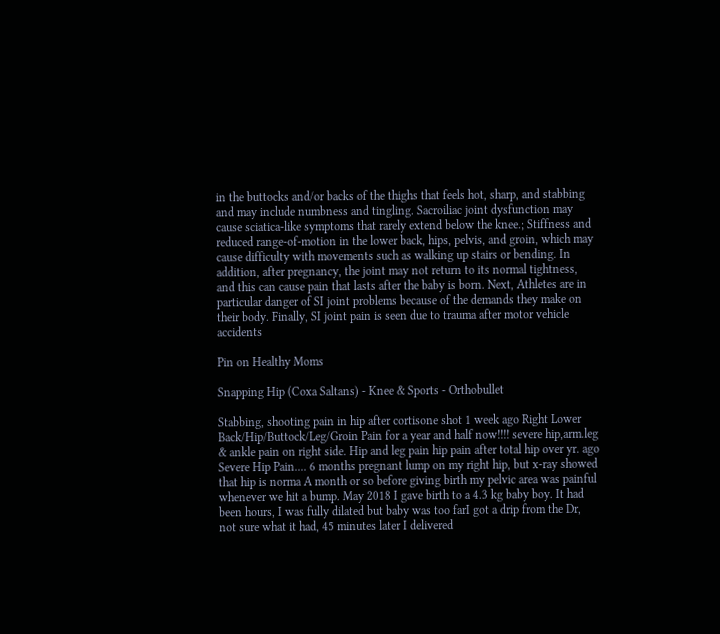in the buttocks and/or backs of the thighs that feels hot, sharp, and stabbing and may include numbness and tingling. Sacroiliac joint dysfunction may cause sciatica-like symptoms that rarely extend below the knee.; Stiffness and reduced range-of-motion in the lower back, hips, pelvis, and groin, which may cause difficulty with movements such as walking up stairs or bending. In addition, after pregnancy, the joint may not return to its normal tightness, and this can cause pain that lasts after the baby is born. Next, Athletes are in particular danger of SI joint problems because of the demands they make on their body. Finally, SI joint pain is seen due to trauma after motor vehicle accidents

Pin on Healthy Moms

Snapping Hip (Coxa Saltans) - Knee & Sports - Orthobullet

Stabbing, shooting pain in hip after cortisone shot 1 week ago Right Lower Back/Hip/Buttock/Leg/Groin Pain for a year and half now!!!! severe hip,arm.leg & ankle pain on right side. Hip and leg pain hip pain after total hip over yr. ago Severe Hip Pain.... 6 months pregnant lump on my right hip, but x-ray showed that hip is norma A month or so before giving birth my pelvic area was painful whenever we hit a bump. May 2018 I gave birth to a 4.3 kg baby boy. It had been hours, I was fully dilated but baby was too farI got a drip from the Dr, not sure what it had, 45 minutes later I delivered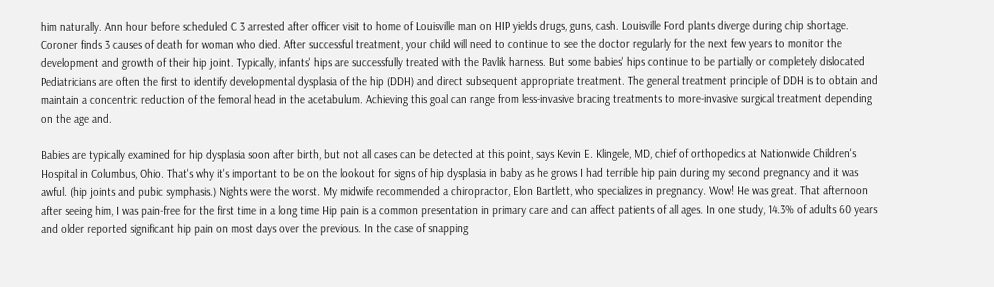him naturally. Ann hour before scheduled C 3 arrested after officer visit to home of Louisville man on HIP yields drugs, guns, cash. Louisville Ford plants diverge during chip shortage. Coroner finds 3 causes of death for woman who died. After successful treatment, your child will need to continue to see the doctor regularly for the next few years to monitor the development and growth of their hip joint. Typically, infants' hips are successfully treated with the Pavlik harness. But some babies' hips continue to be partially or completely dislocated Pediatricians are often the first to identify developmental dysplasia of the hip (DDH) and direct subsequent appropriate treatment. The general treatment principle of DDH is to obtain and maintain a concentric reduction of the femoral head in the acetabulum. Achieving this goal can range from less-invasive bracing treatments to more-invasive surgical treatment depending on the age and.

Babies are typically examined for hip dysplasia soon after birth, but not all cases can be detected at this point, says Kevin E. Klingele, MD, chief of orthopedics at Nationwide Children's Hospital in Columbus, Ohio. That's why it's important to be on the lookout for signs of hip dysplasia in baby as he grows I had terrible hip pain during my second pregnancy and it was awful. (hip joints and pubic symphasis.) Nights were the worst. My midwife recommended a chiropractor, Elon Bartlett, who specializes in pregnancy. Wow! He was great. That afternoon after seeing him, I was pain-free for the first time in a long time Hip pain is a common presentation in primary care and can affect patients of all ages. In one study, 14.3% of adults 60 years and older reported significant hip pain on most days over the previous. In the case of snapping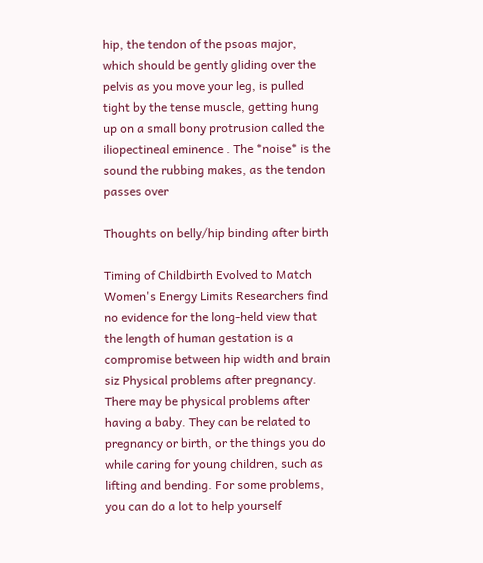hip, the tendon of the psoas major, which should be gently gliding over the pelvis as you move your leg, is pulled tight by the tense muscle, getting hung up on a small bony protrusion called the iliopectineal eminence . The *noise* is the sound the rubbing makes, as the tendon passes over

Thoughts on belly/hip binding after birth

Timing of Childbirth Evolved to Match Women's Energy Limits Researchers find no evidence for the long-held view that the length of human gestation is a compromise between hip width and brain siz Physical problems after pregnancy. There may be physical problems after having a baby. They can be related to pregnancy or birth, or the things you do while caring for young children, such as lifting and bending. For some problems, you can do a lot to help yourself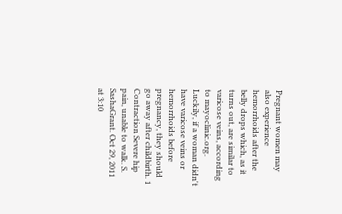Pregnant women may also experience hemorrhoids after the belly drops which, as it turns out, are similar to varicose veins, according to mayoclinic.org. Luckily, if a woman didn't have varicose veins or hemorrhoids before pregnancy, they should go away after childbirth. 1 Contraction Severe hip pain, unable to walk. S. SashaGrant. Oct 29, 2011 at 3:10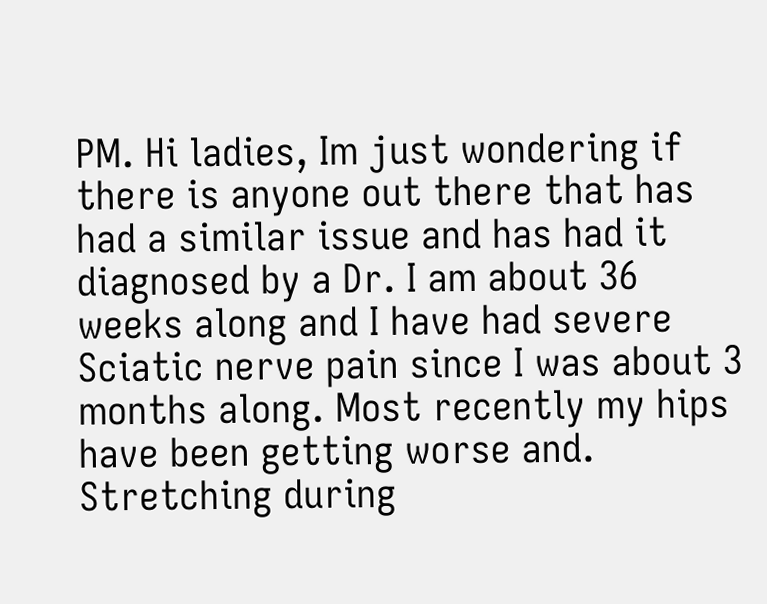PM. Hi ladies, Im just wondering if there is anyone out there that has had a similar issue and has had it diagnosed by a Dr. I am about 36 weeks along and I have had severe Sciatic nerve pain since I was about 3 months along. Most recently my hips have been getting worse and. Stretching during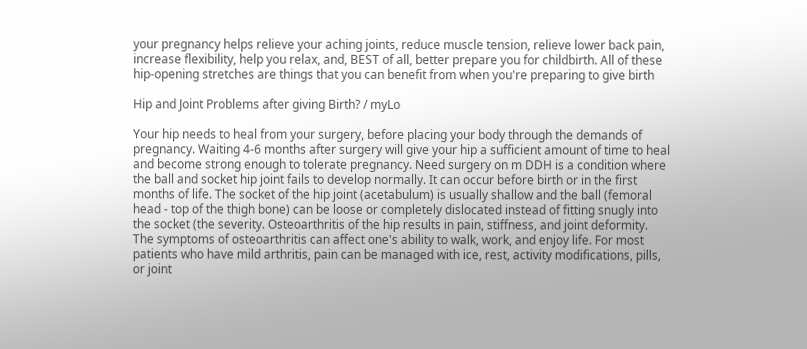your pregnancy helps relieve your aching joints, reduce muscle tension, relieve lower back pain, increase flexibility, help you relax, and, BEST of all, better prepare you for childbirth. All of these hip-opening stretches are things that you can benefit from when you're preparing to give birth

Hip and Joint Problems after giving Birth? / myLo

Your hip needs to heal from your surgery, before placing your body through the demands of pregnancy. Waiting 4‐6 months after surgery will give your hip a sufficient amount of time to heal and become strong enough to tolerate pregnancy. Need surgery on m DDH is a condition where the ball and socket hip joint fails to develop normally. It can occur before birth or in the first months of life. The socket of the hip joint (acetabulum) is usually shallow and the ball (femoral head - top of the thigh bone) can be loose or completely dislocated instead of fitting snugly into the socket (the severity. Osteoarthritis of the hip results in pain, stiffness, and joint deformity. The symptoms of osteoarthritis can affect one's ability to walk, work, and enjoy life. For most patients who have mild arthritis, pain can be managed with ice, rest, activity modifications, pills, or joint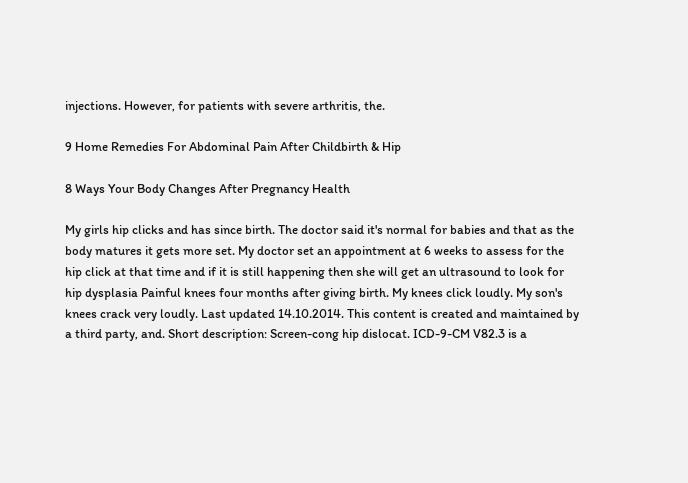injections. However, for patients with severe arthritis, the.

9 Home Remedies For Abdominal Pain After Childbirth & Hip

8 Ways Your Body Changes After Pregnancy Health

My girls hip clicks and has since birth. The doctor said it's normal for babies and that as the body matures it gets more set. My doctor set an appointment at 6 weeks to assess for the hip click at that time and if it is still happening then she will get an ultrasound to look for hip dysplasia Painful knees four months after giving birth. My knees click loudly. My son's knees crack very loudly. Last updated 14.10.2014. This content is created and maintained by a third party, and. Short description: Screen-cong hip dislocat. ICD-9-CM V82.3 is a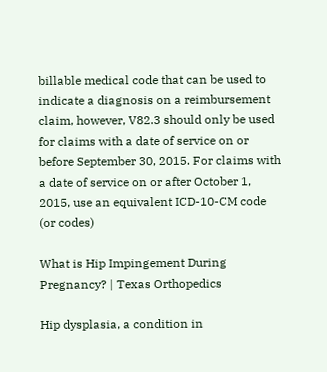billable medical code that can be used to indicate a diagnosis on a reimbursement claim, however, V82.3 should only be used for claims with a date of service on or before September 30, 2015. For claims with a date of service on or after October 1, 2015, use an equivalent ICD-10-CM code (or codes)

What is Hip Impingement During Pregnancy? | Texas Orthopedics

Hip dysplasia, a condition in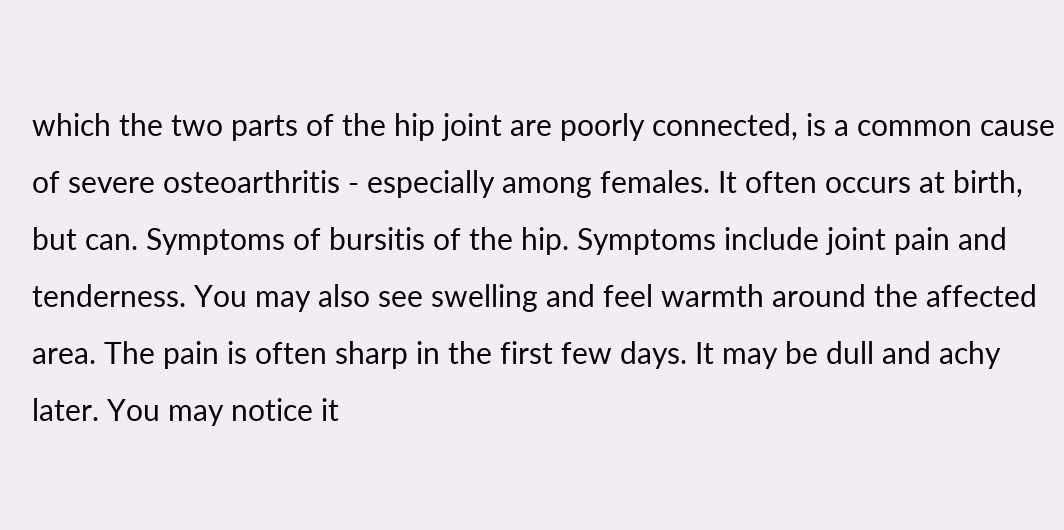which the two parts of the hip joint are poorly connected, is a common cause of severe osteoarthritis - especially among females. It often occurs at birth, but can. Symptoms of bursitis of the hip. Symptoms include joint pain and tenderness. You may also see swelling and feel warmth around the affected area. The pain is often sharp in the first few days. It may be dull and achy later. You may notice it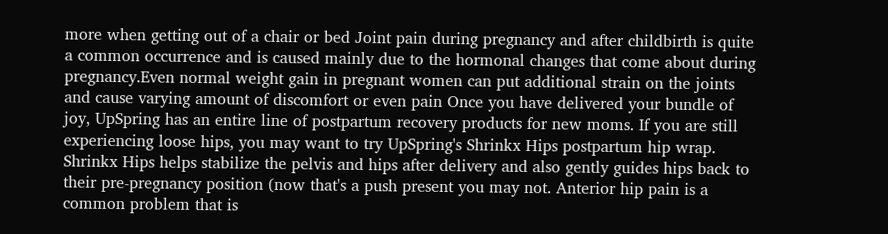more when getting out of a chair or bed Joint pain during pregnancy and after childbirth is quite a common occurrence and is caused mainly due to the hormonal changes that come about during pregnancy.Even normal weight gain in pregnant women can put additional strain on the joints and cause varying amount of discomfort or even pain Once you have delivered your bundle of joy, UpSpring has an entire line of postpartum recovery products for new moms. If you are still experiencing loose hips, you may want to try UpSpring's Shrinkx Hips postpartum hip wrap. Shrinkx Hips helps stabilize the pelvis and hips after delivery and also gently guides hips back to their pre-pregnancy position (now that's a push present you may not. Anterior hip pain is a common problem that is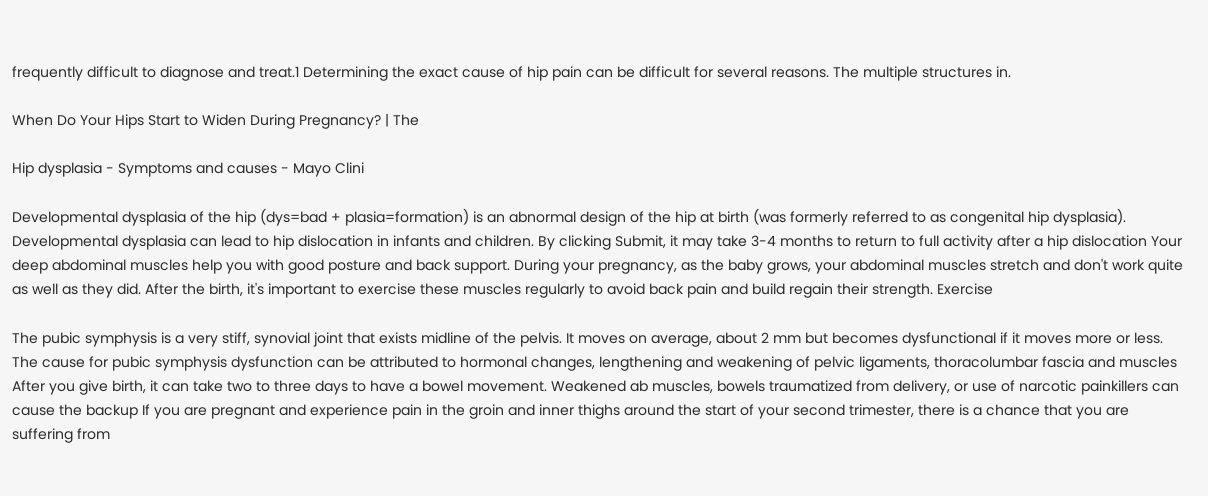frequently difficult to diagnose and treat.1 Determining the exact cause of hip pain can be difficult for several reasons. The multiple structures in.

When Do Your Hips Start to Widen During Pregnancy? | The

Hip dysplasia - Symptoms and causes - Mayo Clini

Developmental dysplasia of the hip (dys=bad + plasia=formation) is an abnormal design of the hip at birth (was formerly referred to as congenital hip dysplasia). Developmental dysplasia can lead to hip dislocation in infants and children. By clicking Submit, it may take 3-4 months to return to full activity after a hip dislocation Your deep abdominal muscles help you with good posture and back support. During your pregnancy, as the baby grows, your abdominal muscles stretch and don't work quite as well as they did. After the birth, it's important to exercise these muscles regularly to avoid back pain and build regain their strength. Exercise

The pubic symphysis is a very stiff, synovial joint that exists midline of the pelvis. It moves on average, about 2 mm but becomes dysfunctional if it moves more or less. The cause for pubic symphysis dysfunction can be attributed to hormonal changes, lengthening and weakening of pelvic ligaments, thoracolumbar fascia and muscles After you give birth, it can take two to three days to have a bowel movement. Weakened ab muscles, bowels traumatized from delivery, or use of narcotic painkillers can cause the backup If you are pregnant and experience pain in the groin and inner thighs around the start of your second trimester, there is a chance that you are suffering from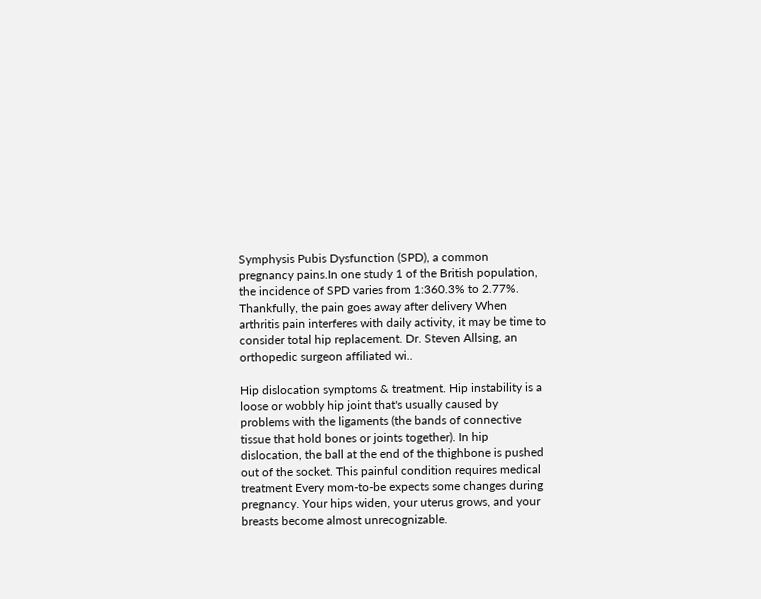Symphysis Pubis Dysfunction (SPD), a common pregnancy pains.In one study 1 of the British population, the incidence of SPD varies from 1:360.3% to 2.77%. Thankfully, the pain goes away after delivery When arthritis pain interferes with daily activity, it may be time to consider total hip replacement. Dr. Steven Allsing, an orthopedic surgeon affiliated wi..

Hip dislocation symptoms & treatment. Hip instability is a loose or wobbly hip joint that's usually caused by problems with the ligaments (the bands of connective tissue that hold bones or joints together). In hip dislocation, the ball at the end of the thighbone is pushed out of the socket. This painful condition requires medical treatment Every mom-to-be expects some changes during pregnancy. Your hips widen, your uterus grows, and your breasts become almost unrecognizable.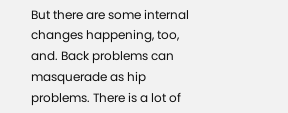But there are some internal changes happening, too, and. Back problems can masquerade as hip problems. There is a lot of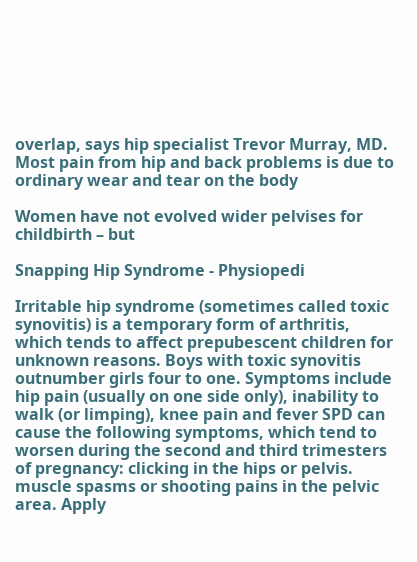overlap, says hip specialist Trevor Murray, MD. Most pain from hip and back problems is due to ordinary wear and tear on the body

Women have not evolved wider pelvises for childbirth – but

Snapping Hip Syndrome - Physiopedi

Irritable hip syndrome (sometimes called toxic synovitis) is a temporary form of arthritis, which tends to affect prepubescent children for unknown reasons. Boys with toxic synovitis outnumber girls four to one. Symptoms include hip pain (usually on one side only), inability to walk (or limping), knee pain and fever SPD can cause the following symptoms, which tend to worsen during the second and third trimesters of pregnancy: clicking in the hips or pelvis. muscle spasms or shooting pains in the pelvic area. Apply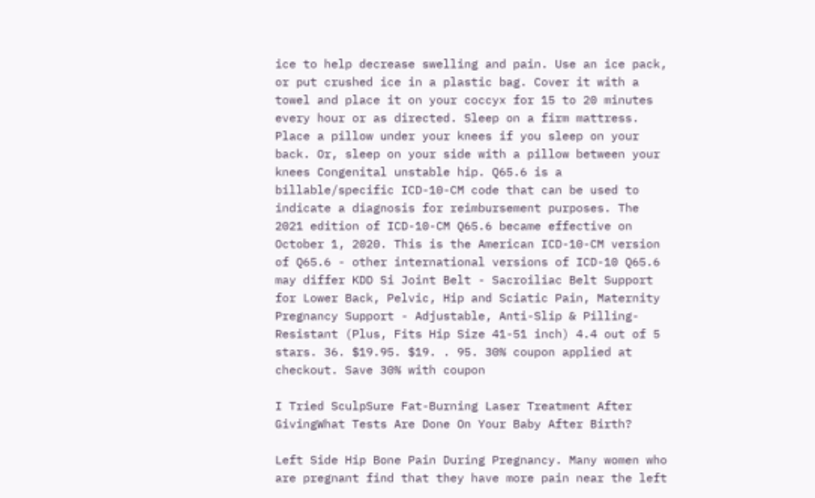ice to help decrease swelling and pain. Use an ice pack, or put crushed ice in a plastic bag. Cover it with a towel and place it on your coccyx for 15 to 20 minutes every hour or as directed. Sleep on a firm mattress. Place a pillow under your knees if you sleep on your back. Or, sleep on your side with a pillow between your knees Congenital unstable hip. Q65.6 is a billable/specific ICD-10-CM code that can be used to indicate a diagnosis for reimbursement purposes. The 2021 edition of ICD-10-CM Q65.6 became effective on October 1, 2020. This is the American ICD-10-CM version of Q65.6 - other international versions of ICD-10 Q65.6 may differ KDD Si Joint Belt - Sacroiliac Belt Support for Lower Back, Pelvic, Hip and Sciatic Pain, Maternity Pregnancy Support - Adjustable, Anti-Slip & Pilling-Resistant (Plus, Fits Hip Size 41-51 inch) 4.4 out of 5 stars. 36. $19.95. $19. . 95. 30% coupon applied at checkout. Save 30% with coupon

I Tried SculpSure Fat-Burning Laser Treatment After GivingWhat Tests Are Done On Your Baby After Birth?

Left Side Hip Bone Pain During Pregnancy. Many women who are pregnant find that they have more pain near the left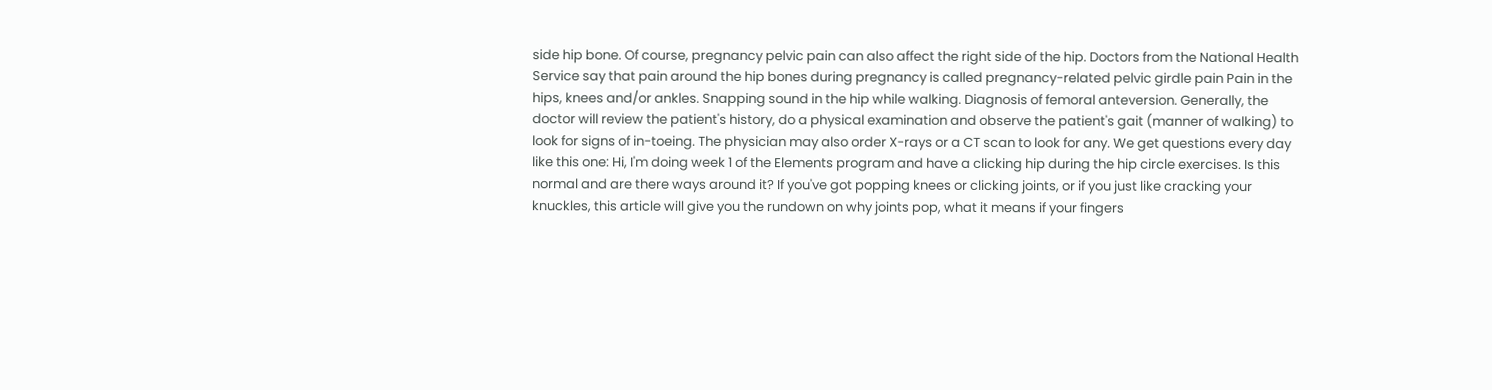side hip bone. Of course, pregnancy pelvic pain can also affect the right side of the hip. Doctors from the National Health Service say that pain around the hip bones during pregnancy is called pregnancy-related pelvic girdle pain Pain in the hips, knees and/or ankles. Snapping sound in the hip while walking. Diagnosis of femoral anteversion. Generally, the doctor will review the patient's history, do a physical examination and observe the patient's gait (manner of walking) to look for signs of in-toeing. The physician may also order X-rays or a CT scan to look for any. We get questions every day like this one: Hi, I'm doing week 1 of the Elements program and have a clicking hip during the hip circle exercises. Is this normal and are there ways around it? If you've got popping knees or clicking joints, or if you just like cracking your knuckles, this article will give you the rundown on why joints pop, what it means if your fingers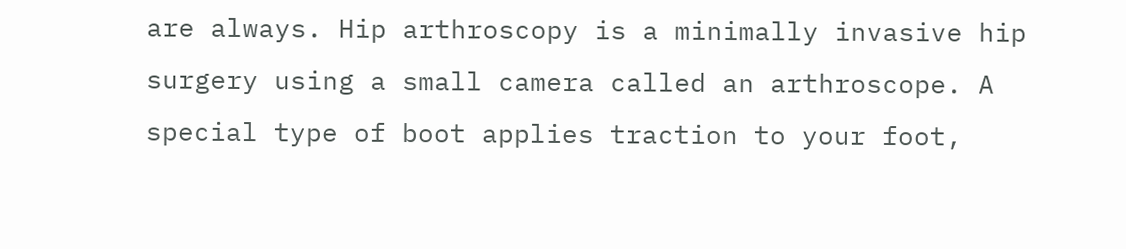are always. Hip arthroscopy is a minimally invasive hip surgery using a small camera called an arthroscope. A special type of boot applies traction to your foot,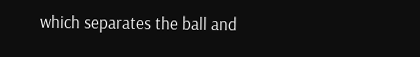which separates the ball and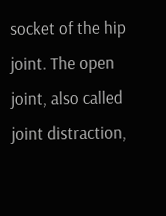socket of the hip joint. The open joint, also called joint distraction,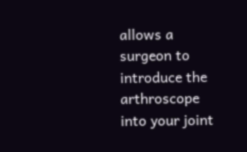allows a surgeon to introduce the arthroscope into your joint